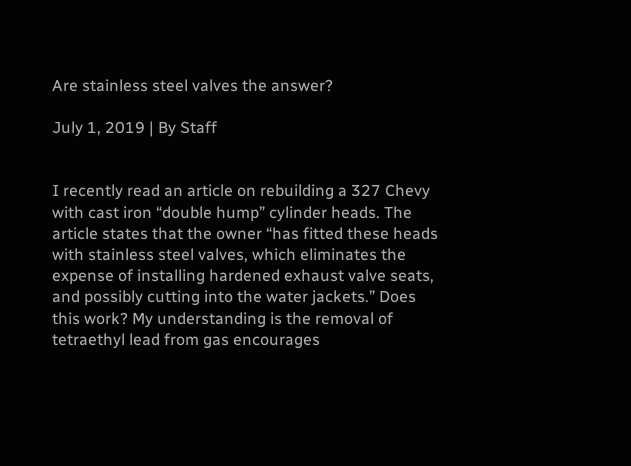Are stainless steel valves the answer?

July 1, 2019 | By Staff


I recently read an article on rebuilding a 327 Chevy with cast iron “double hump” cylinder heads. The article states that the owner “has fitted these heads with stainless steel valves, which eliminates the expense of installing hardened exhaust valve seats, and possibly cutting into the water jackets.” Does this work? My understanding is the removal of tetraethyl lead from gas encourages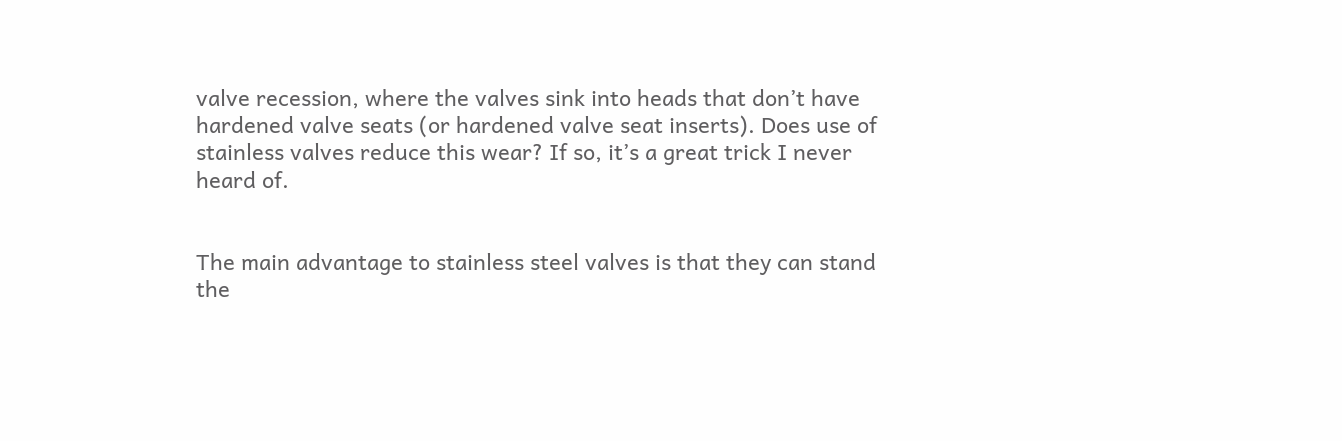valve recession, where the valves sink into heads that don’t have hardened valve seats (or hardened valve seat inserts). Does use of stainless valves reduce this wear? If so, it’s a great trick I never heard of.


The main advantage to stainless steel valves is that they can stand the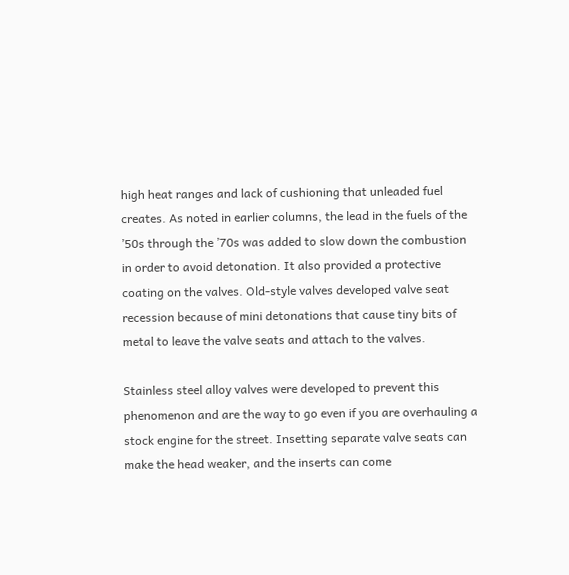high heat ranges and lack of cushioning that unleaded fuel creates. As noted in earlier columns, the lead in the fuels of the ’50s through the ’70s was added to slow down the combustion in order to avoid detonation. It also provided a protective coating on the valves. Old-style valves developed valve seat recession because of mini detonations that cause tiny bits of metal to leave the valve seats and attach to the valves.

Stainless steel alloy valves were developed to prevent this phenomenon and are the way to go even if you are overhauling a stock engine for the street. Insetting separate valve seats can make the head weaker, and the inserts can come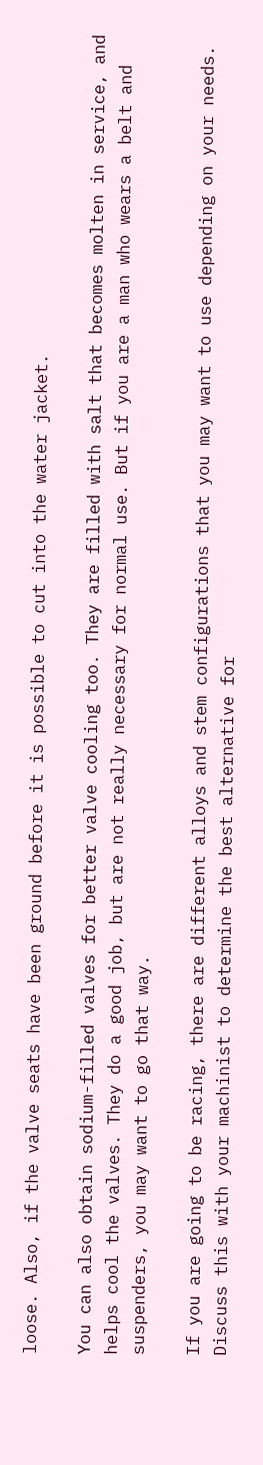loose. Also, if the valve seats have been ground before it is possible to cut into the water jacket.

You can also obtain sodium-filled valves for better valve cooling too. They are filled with salt that becomes molten in service, and helps cool the valves. They do a good job, but are not really necessary for normal use. But if you are a man who wears a belt and suspenders, you may want to go that way.

If you are going to be racing, there are different alloys and stem configurations that you may want to use depending on your needs. Discuss this with your machinist to determine the best alternative for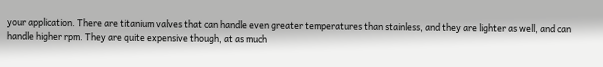your application. There are titanium valves that can handle even greater temperatures than stainless, and they are lighter as well, and can handle higher rpm. They are quite expensive though, at as much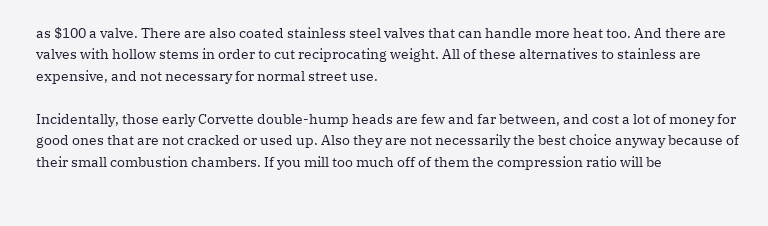as $100 a valve. There are also coated stainless steel valves that can handle more heat too. And there are valves with hollow stems in order to cut reciprocating weight. All of these alternatives to stainless are expensive, and not necessary for normal street use.

Incidentally, those early Corvette double-hump heads are few and far between, and cost a lot of money for good ones that are not cracked or used up. Also they are not necessarily the best choice anyway because of their small combustion chambers. If you mill too much off of them the compression ratio will be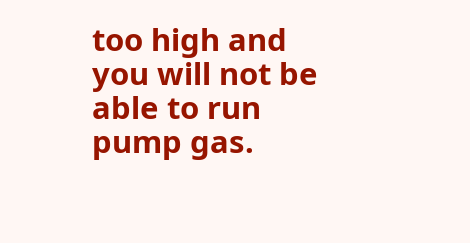too high and you will not be able to run pump gas.